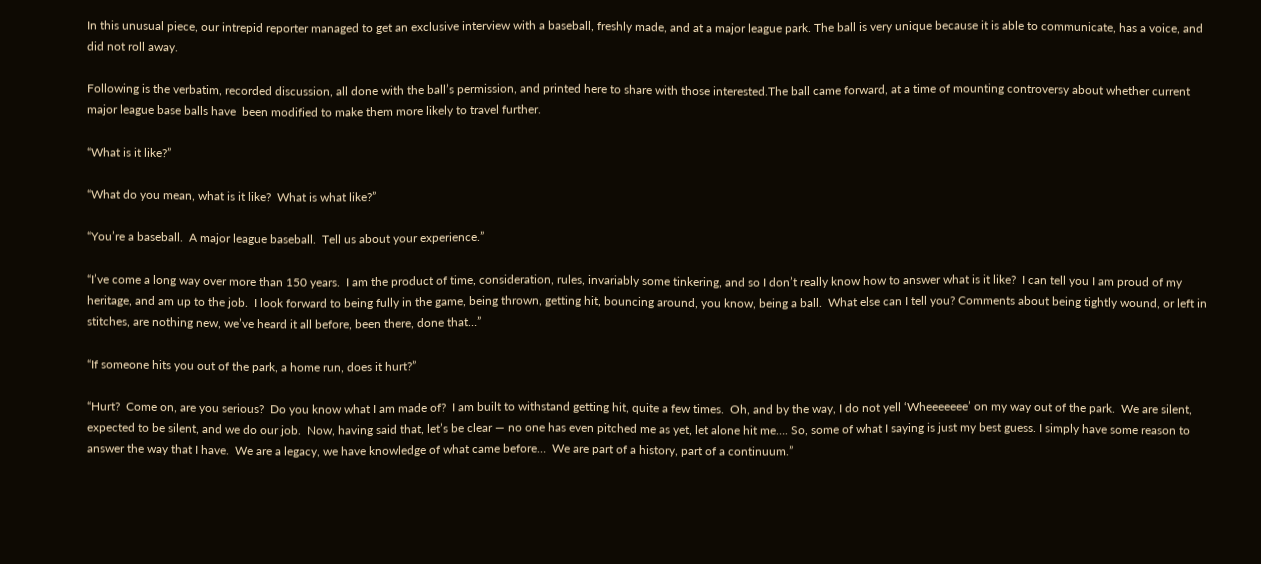In this unusual piece, our intrepid reporter managed to get an exclusive interview with a baseball, freshly made, and at a major league park. The ball is very unique because it is able to communicate, has a voice, and did not roll away.

Following is the verbatim, recorded discussion, all done with the ball’s permission, and printed here to share with those interested.The ball came forward, at a time of mounting controversy about whether current major league base balls have  been modified to make them more likely to travel further.

“What is it like?”

“What do you mean, what is it like?  What is what like?”

“You’re a baseball.  A major league baseball.  Tell us about your experience.”

“I’ve come a long way over more than 150 years.  I am the product of time, consideration, rules, invariably some tinkering, and so I don’t really know how to answer what is it like?  I can tell you I am proud of my heritage, and am up to the job.  I look forward to being fully in the game, being thrown, getting hit, bouncing around, you know, being a ball.  What else can I tell you? Comments about being tightly wound, or left in stitches, are nothing new, we’ve heard it all before, been there, done that…”

“If someone hits you out of the park, a home run, does it hurt?”

“Hurt?  Come on, are you serious?  Do you know what I am made of?  I am built to withstand getting hit, quite a few times.  Oh, and by the way, I do not yell ‘Wheeeeeee’ on my way out of the park.  We are silent, expected to be silent, and we do our job.  Now, having said that, let’s be clear — no one has even pitched me as yet, let alone hit me…. So, some of what I saying is just my best guess. I simply have some reason to answer the way that I have.  We are a legacy, we have knowledge of what came before…  We are part of a history, part of a continuum.”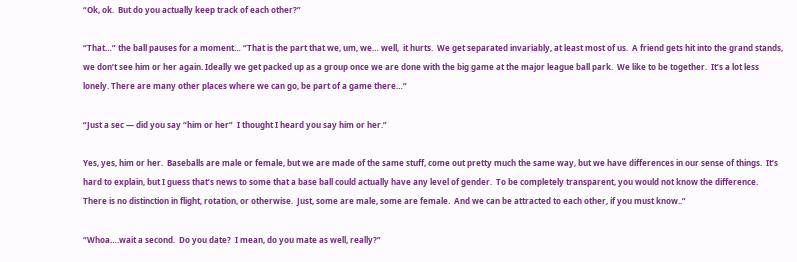“Ok, ok.  But do you actually keep track of each other?”

“That…” the ball pauses for a moment… “That is the part that we, um, we… well,  it hurts.  We get separated invariably, at least most of us.  A friend gets hit into the grand stands, we don’t see him or her again. Ideally we get packed up as a group once we are done with the big game at the major league ball park.  We like to be together.  It’s a lot less lonely. There are many other places where we can go, be part of a game there…”

“Just a sec — did you say “him or her”  I thought I heard you say him or her.”

Yes, yes, him or her.  Baseballs are male or female, but we are made of the same stuff, come out pretty much the same way, but we have differences in our sense of things.  It’s hard to explain, but I guess that’s news to some that a base ball could actually have any level of gender.  To be completely transparent, you would not know the difference. There is no distinction in flight, rotation, or otherwise.  Just, some are male, some are female.  And we can be attracted to each other, if you must know..”

“Whoa….wait a second.  Do you date?  I mean, do you mate as well, really?”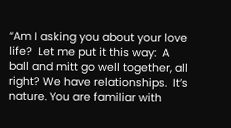“Am I asking you about your love life?  Let me put it this way:  A ball and mitt go well together, all right? We have relationships.  It’s nature. You are familiar with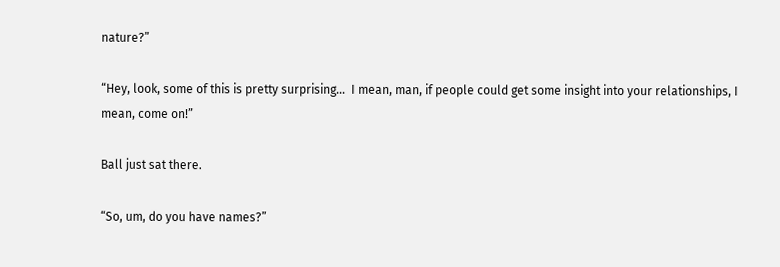nature?”

“Hey, look, some of this is pretty surprising…  I mean, man, if people could get some insight into your relationships, I mean, come on!”

Ball just sat there.

“So, um, do you have names?”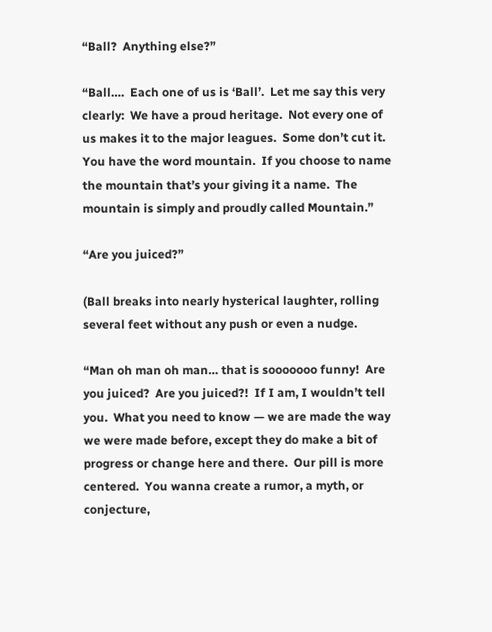“Ball?  Anything else?”

“Ball….  Each one of us is ‘Ball’.  Let me say this very clearly:  We have a proud heritage.  Not every one of us makes it to the major leagues.  Some don’t cut it.  You have the word mountain.  If you choose to name the mountain that’s your giving it a name.  The mountain is simply and proudly called Mountain.”

“Are you juiced?”

(Ball breaks into nearly hysterical laughter, rolling several feet without any push or even a nudge.

“Man oh man oh man… that is sooooooo funny!  Are you juiced?  Are you juiced?!  If I am, I wouldn’t tell you.  What you need to know — we are made the way we were made before, except they do make a bit of progress or change here and there.  Our pill is more centered.  You wanna create a rumor, a myth, or conjecture,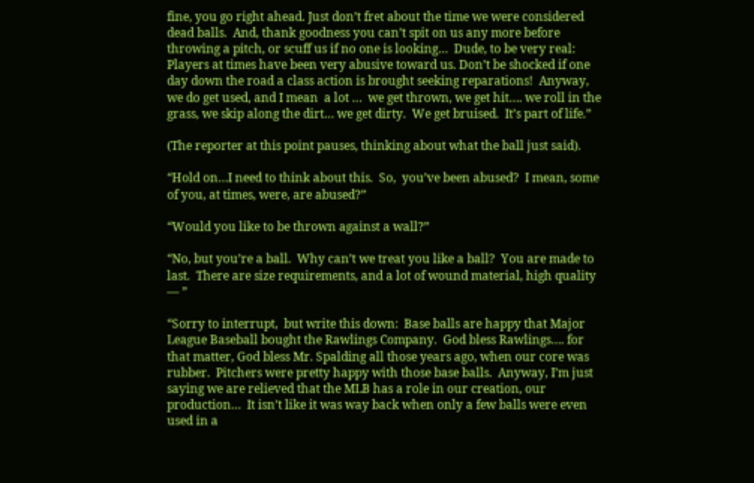fine, you go right ahead. Just don’t fret about the time we were considered dead balls.  And, thank goodness you can’t spit on us any more before throwing a pitch, or scuff us if no one is looking…  Dude, to be very real:  Players at times have been very abusive toward us. Don’t be shocked if one day down the road a class action is brought seeking reparations!  Anyway, we do get used, and I mean  a lot …  we get thrown, we get hit…. we roll in the grass, we skip along the dirt… we get dirty.  We get bruised.  It’s part of life.”

(The reporter at this point pauses, thinking about what the ball just said).

“Hold on…I need to think about this.  So,  you’ve been abused?  I mean, some of you, at times, were, are abused?”

“Would you like to be thrown against a wall?”

“No, but you’re a ball.  Why can’t we treat you like a ball?  You are made to last.  There are size requirements, and a lot of wound material, high quality — ”

“Sorry to interrupt,  but write this down:  Base balls are happy that Major League Baseball bought the Rawlings Company.  God bless Rawlings…. for that matter, God bless Mr. Spalding all those years ago, when our core was rubber.  Pitchers were pretty happy with those base balls.  Anyway, I’m just saying we are relieved that the MLB has a role in our creation, our production…  It isn’t like it was way back when only a few balls were even used in a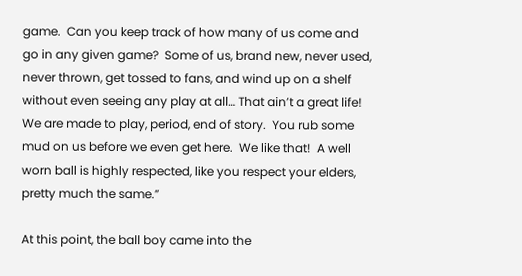game.  Can you keep track of how many of us come and go in any given game?  Some of us, brand new, never used, never thrown, get tossed to fans, and wind up on a shelf without even seeing any play at all… That ain’t a great life!  We are made to play, period, end of story.  You rub some mud on us before we even get here.  We like that!  A well worn ball is highly respected, like you respect your elders, pretty much the same.”

At this point, the ball boy came into the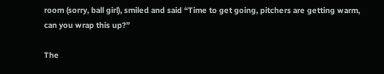room (sorry, ball girl), smiled and said “Time to get going, pitchers are getting warm, can you wrap this up?”

The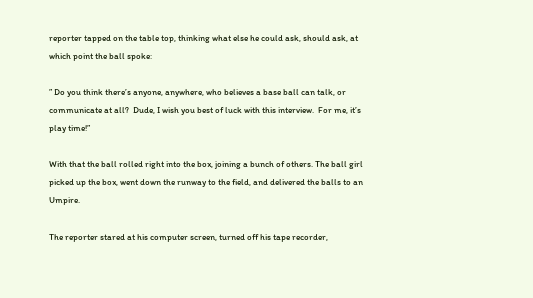reporter tapped on the table top, thinking what else he could ask, should ask, at which point the ball spoke:

” Do you think there’s anyone, anywhere, who believes a base ball can talk, or communicate at all?  Dude, I wish you best of luck with this interview.  For me, it’s play time!”

With that the ball rolled right into the box, joining a bunch of others. The ball girl picked up the box, went down the runway to the field, and delivered the balls to an Umpire.

The reporter stared at his computer screen, turned off his tape recorder,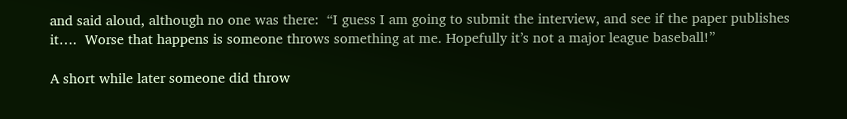and said aloud, although no one was there:  “I guess I am going to submit the interview, and see if the paper publishes it….  Worse that happens is someone throws something at me. Hopefully it’s not a major league baseball!”

A short while later someone did throw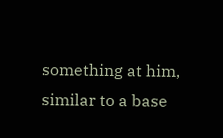something at him, similar to a base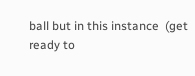ball but in this instance  (get ready to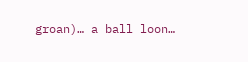groan)… a ball loon…